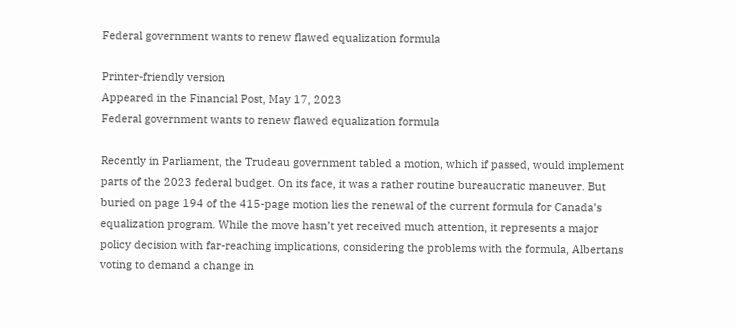Federal government wants to renew flawed equalization formula

Printer-friendly version
Appeared in the Financial Post, May 17, 2023
Federal government wants to renew flawed equalization formula

Recently in Parliament, the Trudeau government tabled a motion, which if passed, would implement parts of the 2023 federal budget. On its face, it was a rather routine bureaucratic maneuver. But buried on page 194 of the 415-page motion lies the renewal of the current formula for Canada’s equalization program. While the move hasn’t yet received much attention, it represents a major policy decision with far-reaching implications, considering the problems with the formula, Albertans voting to demand a change in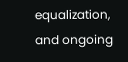equalization, and ongoing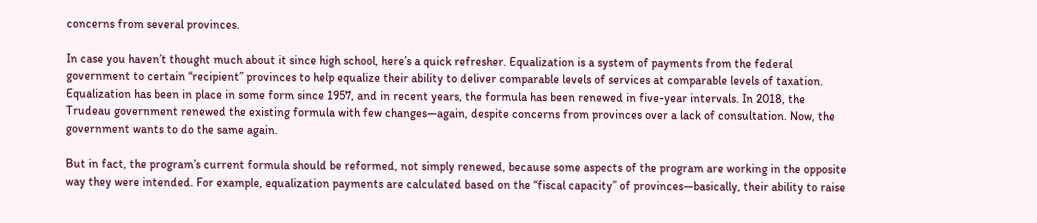concerns from several provinces.

In case you haven’t thought much about it since high school, here’s a quick refresher. Equalization is a system of payments from the federal government to certain “recipient” provinces to help equalize their ability to deliver comparable levels of services at comparable levels of taxation. Equalization has been in place in some form since 1957, and in recent years, the formula has been renewed in five-year intervals. In 2018, the Trudeau government renewed the existing formula with few changes—again, despite concerns from provinces over a lack of consultation. Now, the government wants to do the same again.

But in fact, the program’s current formula should be reformed, not simply renewed, because some aspects of the program are working in the opposite way they were intended. For example, equalization payments are calculated based on the “fiscal capacity” of provinces—basically, their ability to raise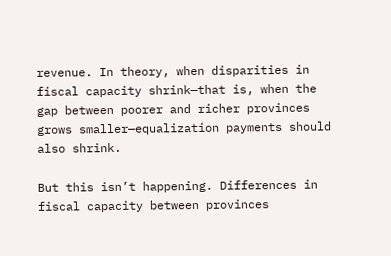revenue. In theory, when disparities in fiscal capacity shrink—that is, when the gap between poorer and richer provinces grows smaller—equalization payments should also shrink.

But this isn’t happening. Differences in fiscal capacity between provinces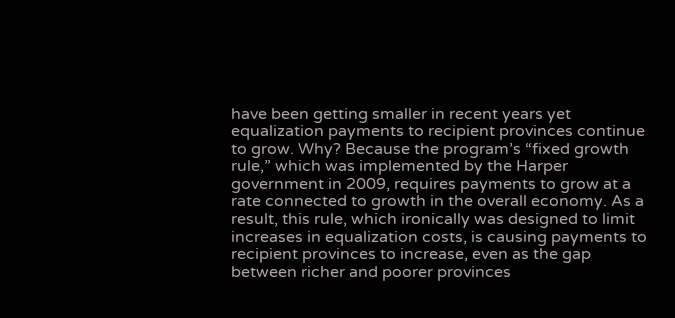have been getting smaller in recent years yet equalization payments to recipient provinces continue to grow. Why? Because the program’s “fixed growth rule,” which was implemented by the Harper government in 2009, requires payments to grow at a rate connected to growth in the overall economy. As a result, this rule, which ironically was designed to limit increases in equalization costs, is causing payments to recipient provinces to increase, even as the gap between richer and poorer provinces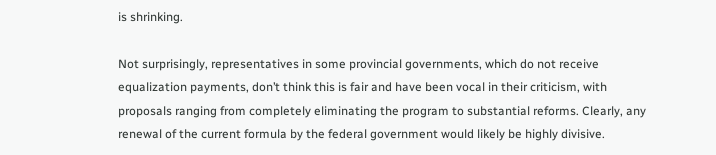is shrinking.

Not surprisingly, representatives in some provincial governments, which do not receive equalization payments, don’t think this is fair and have been vocal in their criticism, with proposals ranging from completely eliminating the program to substantial reforms. Clearly, any renewal of the current formula by the federal government would likely be highly divisive.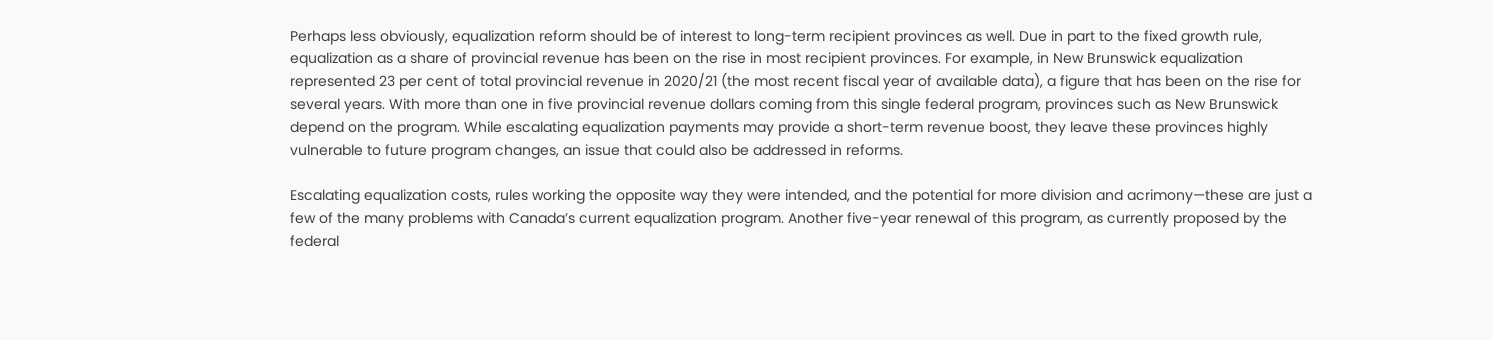Perhaps less obviously, equalization reform should be of interest to long-term recipient provinces as well. Due in part to the fixed growth rule, equalization as a share of provincial revenue has been on the rise in most recipient provinces. For example, in New Brunswick equalization represented 23 per cent of total provincial revenue in 2020/21 (the most recent fiscal year of available data), a figure that has been on the rise for several years. With more than one in five provincial revenue dollars coming from this single federal program, provinces such as New Brunswick depend on the program. While escalating equalization payments may provide a short-term revenue boost, they leave these provinces highly vulnerable to future program changes, an issue that could also be addressed in reforms.

Escalating equalization costs, rules working the opposite way they were intended, and the potential for more division and acrimony—these are just a few of the many problems with Canada’s current equalization program. Another five-year renewal of this program, as currently proposed by the federal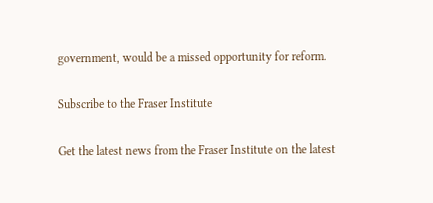government, would be a missed opportunity for reform.

Subscribe to the Fraser Institute

Get the latest news from the Fraser Institute on the latest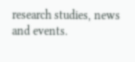research studies, news and events.